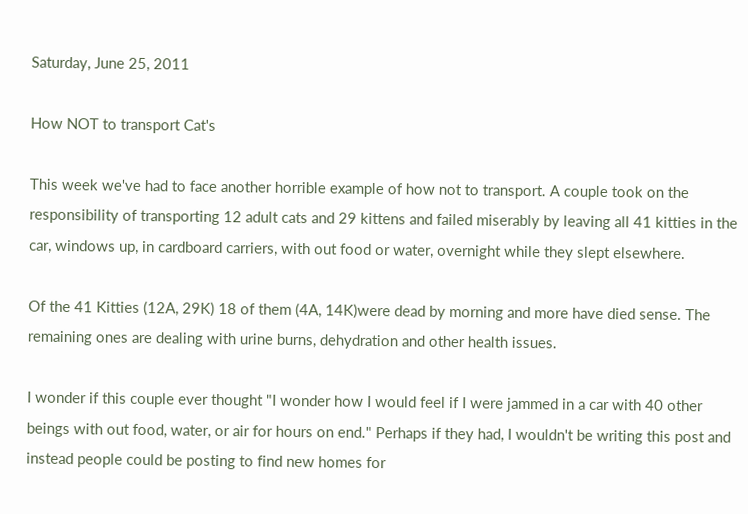Saturday, June 25, 2011

How NOT to transport Cat's

This week we've had to face another horrible example of how not to transport. A couple took on the responsibility of transporting 12 adult cats and 29 kittens and failed miserably by leaving all 41 kitties in the car, windows up, in cardboard carriers, with out food or water, overnight while they slept elsewhere.

Of the 41 Kitties (12A, 29K) 18 of them (4A, 14K)were dead by morning and more have died sense. The remaining ones are dealing with urine burns, dehydration and other health issues.

I wonder if this couple ever thought "I wonder how I would feel if I were jammed in a car with 40 other beings with out food, water, or air for hours on end." Perhaps if they had, I wouldn't be writing this post and instead people could be posting to find new homes for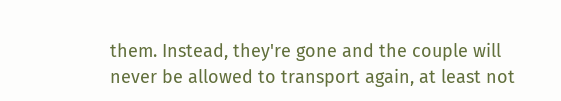them. Instead, they're gone and the couple will never be allowed to transport again, at least not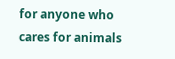for anyone who cares for animals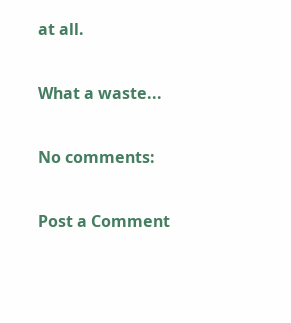at all.

What a waste...

No comments:

Post a Comment